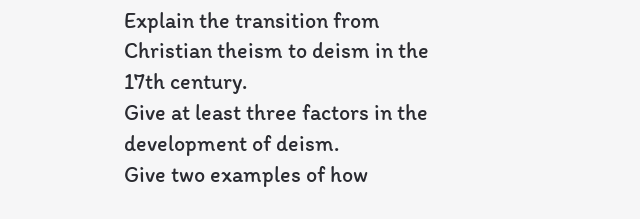Explain the transition from Christian theism to deism in the 17th century.
Give at least three factors in the development of deism.
Give two examples of how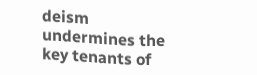deism undermines the key tenants of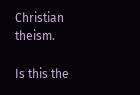Christian theism.

Is this the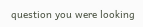question you were looking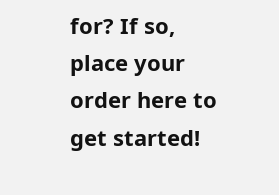for? If so, place your order here to get started!